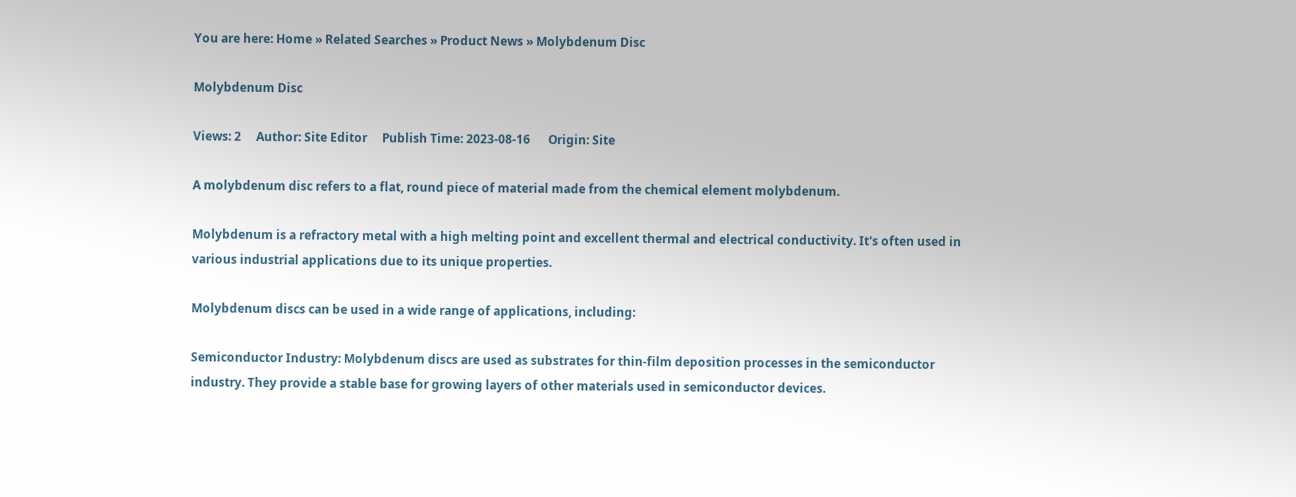You are here: Home » Related Searches » Product News » Molybdenum Disc

Molybdenum Disc

Views: 2     Author: Site Editor     Publish Time: 2023-08-16      Origin: Site

A molybdenum disc refers to a flat, round piece of material made from the chemical element molybdenum.

Molybdenum is a refractory metal with a high melting point and excellent thermal and electrical conductivity. It's often used in various industrial applications due to its unique properties.

Molybdenum discs can be used in a wide range of applications, including:

Semiconductor Industry: Molybdenum discs are used as substrates for thin-film deposition processes in the semiconductor industry. They provide a stable base for growing layers of other materials used in semiconductor devices.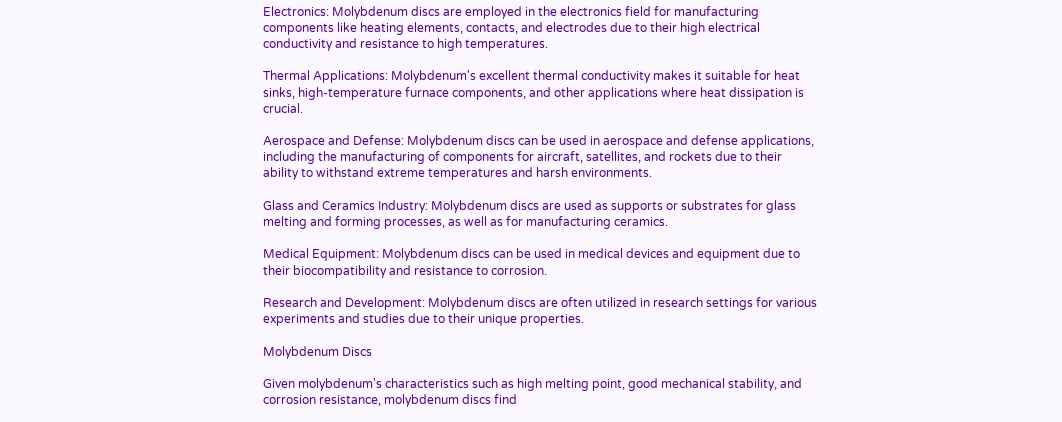Electronics: Molybdenum discs are employed in the electronics field for manufacturing components like heating elements, contacts, and electrodes due to their high electrical conductivity and resistance to high temperatures.

Thermal Applications: Molybdenum's excellent thermal conductivity makes it suitable for heat sinks, high-temperature furnace components, and other applications where heat dissipation is crucial.

Aerospace and Defense: Molybdenum discs can be used in aerospace and defense applications, including the manufacturing of components for aircraft, satellites, and rockets due to their ability to withstand extreme temperatures and harsh environments.

Glass and Ceramics Industry: Molybdenum discs are used as supports or substrates for glass melting and forming processes, as well as for manufacturing ceramics.

Medical Equipment: Molybdenum discs can be used in medical devices and equipment due to their biocompatibility and resistance to corrosion.

Research and Development: Molybdenum discs are often utilized in research settings for various experiments and studies due to their unique properties.

Molybdenum Discs

Given molybdenum's characteristics such as high melting point, good mechanical stability, and corrosion resistance, molybdenum discs find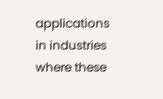applications in industries where these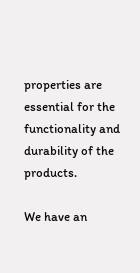properties are essential for the functionality and durability of the products.

We have an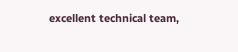excellent technical team,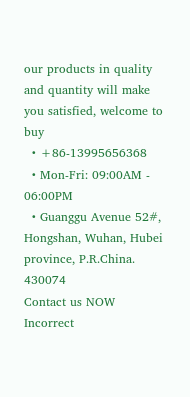our products in quality and quantity will make you satisfied, welcome to buy
  • +86-13995656368
  • Mon-Fri: 09:00AM - 06:00PM
  • Guanggu Avenue 52#, Hongshan, Wuhan, Hubei province, P.R.China. 430074
Contact us NOW
Incorrect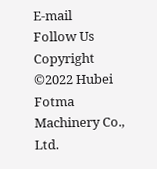E-mail
Follow Us
Copyright ©2022 Hubei Fotma Machinery Co., Ltd.